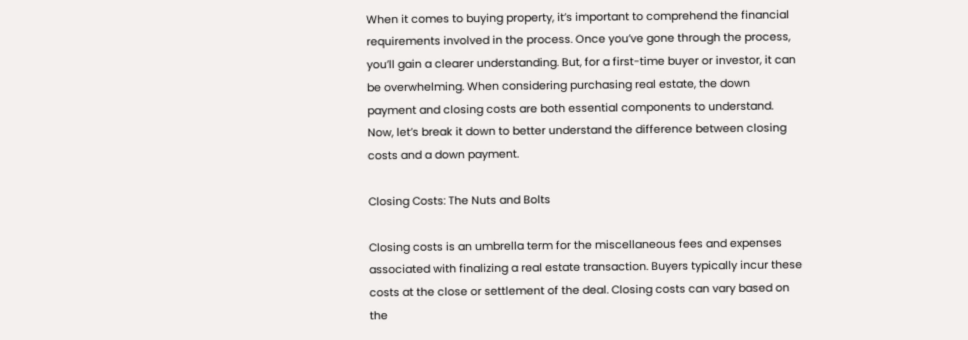When it comes to buying property, it’s important to comprehend the financial requirements involved in the process. Once you’ve gone through the process, you’ll gain a clearer understanding. But, for a first-time buyer or investor, it can be overwhelming. When considering purchasing real estate, the down payment and closing costs are both essential components to understand. Now, let’s break it down to better understand the difference between closing costs and a down payment.

Closing Costs: The Nuts and Bolts

Closing costs is an umbrella term for the miscellaneous fees and expenses associated with finalizing a real estate transaction. Buyers typically incur these costs at the close or settlement of the deal. Closing costs can vary based on the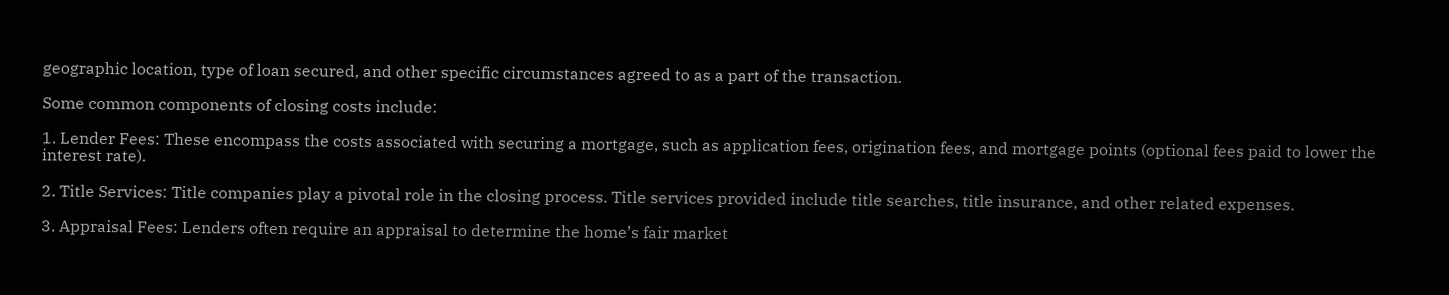geographic location, type of loan secured, and other specific circumstances agreed to as a part of the transaction.

Some common components of closing costs include:

1. Lender Fees: These encompass the costs associated with securing a mortgage, such as application fees, origination fees, and mortgage points (optional fees paid to lower the interest rate).

2. Title Services: Title companies play a pivotal role in the closing process. Title services provided include title searches, title insurance, and other related expenses.

3. Appraisal Fees: Lenders often require an appraisal to determine the home’s fair market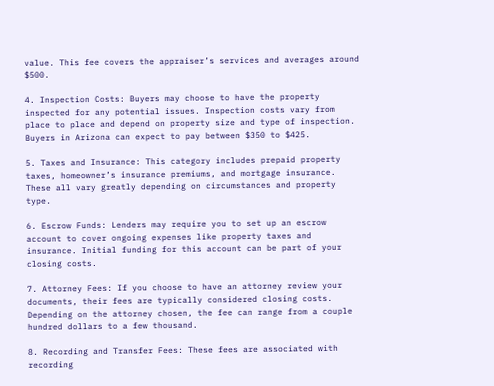value. This fee covers the appraiser’s services and averages around $500.

4. Inspection Costs: Buyers may choose to have the property inspected for any potential issues. Inspection costs vary from place to place and depend on property size and type of inspection. Buyers in Arizona can expect to pay between $350 to $425.

5. Taxes and Insurance: This category includes prepaid property taxes, homeowner’s insurance premiums, and mortgage insurance. These all vary greatly depending on circumstances and property type.

6. Escrow Funds: Lenders may require you to set up an escrow account to cover ongoing expenses like property taxes and insurance. Initial funding for this account can be part of your closing costs.

7. Attorney Fees: If you choose to have an attorney review your documents, their fees are typically considered closing costs. Depending on the attorney chosen, the fee can range from a couple hundred dollars to a few thousand.

8. Recording and Transfer Fees: These fees are associated with recording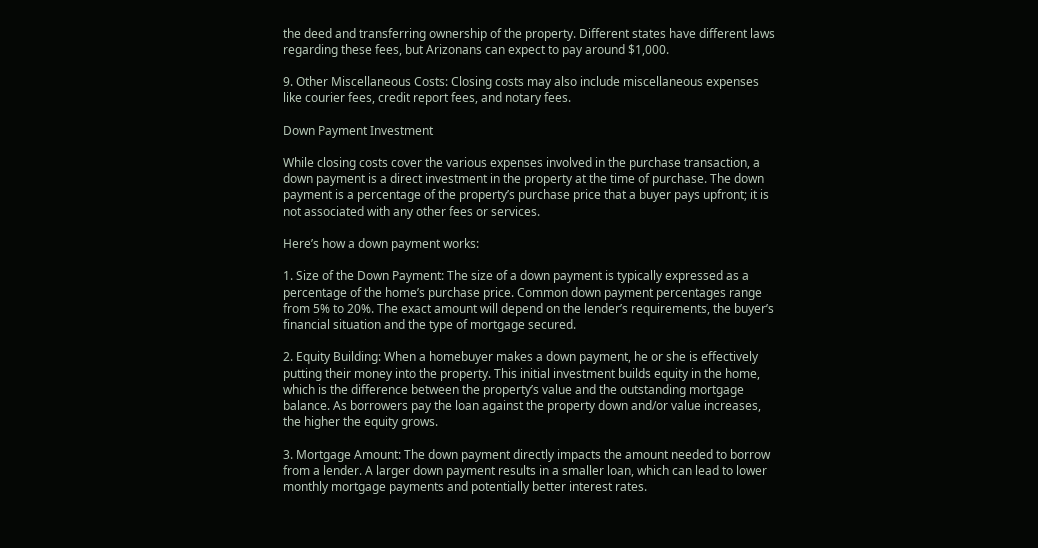the deed and transferring ownership of the property. Different states have different laws regarding these fees, but Arizonans can expect to pay around $1,000.

9. Other Miscellaneous Costs: Closing costs may also include miscellaneous expenses like courier fees, credit report fees, and notary fees.

Down Payment Investment

While closing costs cover the various expenses involved in the purchase transaction, a down payment is a direct investment in the property at the time of purchase. The down payment is a percentage of the property’s purchase price that a buyer pays upfront; it is not associated with any other fees or services.

Here’s how a down payment works:

1. Size of the Down Payment: The size of a down payment is typically expressed as a percentage of the home’s purchase price. Common down payment percentages range from 5% to 20%. The exact amount will depend on the lender’s requirements, the buyer’s financial situation and the type of mortgage secured.

2. Equity Building: When a homebuyer makes a down payment, he or she is effectively putting their money into the property. This initial investment builds equity in the home, which is the difference between the property’s value and the outstanding mortgage balance. As borrowers pay the loan against the property down and/or value increases, the higher the equity grows.

3. Mortgage Amount: The down payment directly impacts the amount needed to borrow from a lender. A larger down payment results in a smaller loan, which can lead to lower monthly mortgage payments and potentially better interest rates.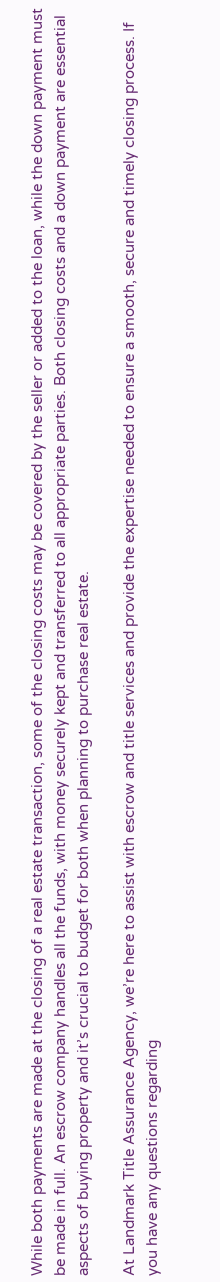While both payments are made at the closing of a real estate transaction, some of the closing costs may be covered by the seller or added to the loan, while the down payment must be made in full. An escrow company handles all the funds, with money securely kept and transferred to all appropriate parties. Both closing costs and a down payment are essential aspects of buying property and it’s crucial to budget for both when planning to purchase real estate.

At Landmark Title Assurance Agency, we’re here to assist with escrow and title services and provide the expertise needed to ensure a smooth, secure and timely closing process. If you have any questions regarding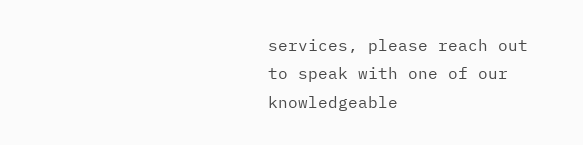services, please reach out to speak with one of our knowledgeable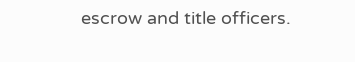escrow and title officers.